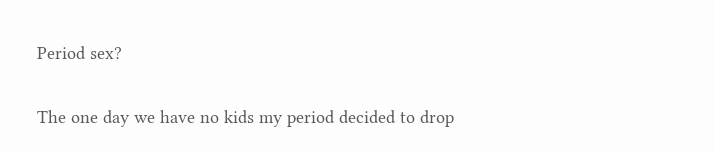Period sex?


The one day we have no kids my period decided to drop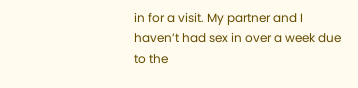in for a visit. My partner and I haven’t had sex in over a week due to the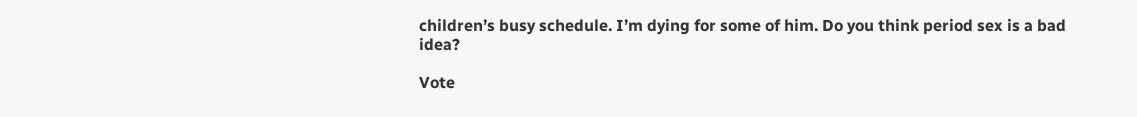children’s busy schedule. I’m dying for some of him. Do you think period sex is a bad idea?

Vote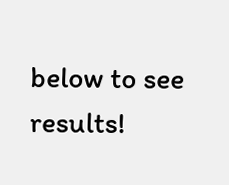below to see results!